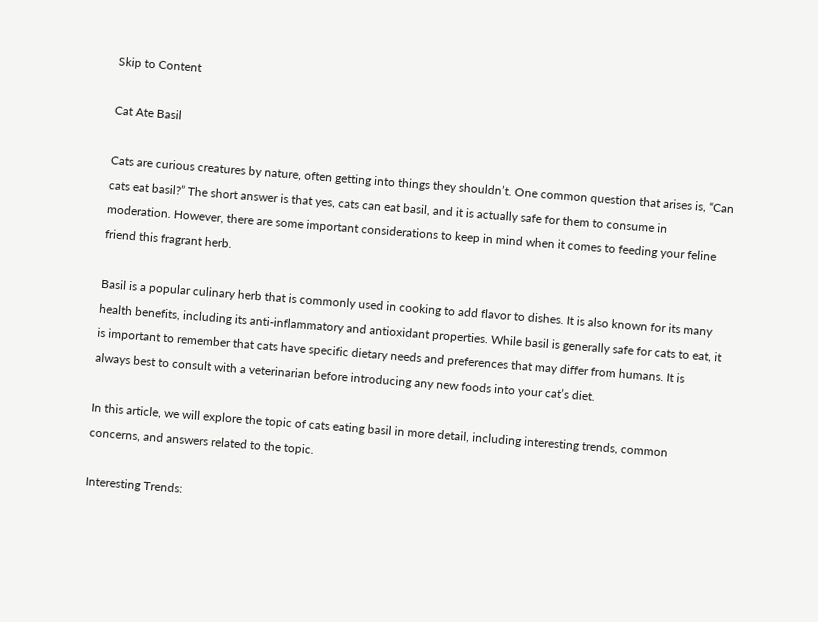Skip to Content

Cat Ate Basil

Cats are curious creatures by nature, often getting into things they shouldn’t. One common question that arises is, “Can cats eat basil?” The short answer is that yes, cats can eat basil, and it is actually safe for them to consume in moderation. However, there are some important considerations to keep in mind when it comes to feeding your feline friend this fragrant herb.

Basil is a popular culinary herb that is commonly used in cooking to add flavor to dishes. It is also known for its many health benefits, including its anti-inflammatory and antioxidant properties. While basil is generally safe for cats to eat, it is important to remember that cats have specific dietary needs and preferences that may differ from humans. It is always best to consult with a veterinarian before introducing any new foods into your cat’s diet.

In this article, we will explore the topic of cats eating basil in more detail, including interesting trends, common concerns, and answers related to the topic.

Interesting Trends: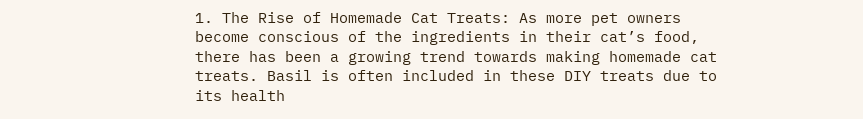1. The Rise of Homemade Cat Treats: As more pet owners become conscious of the ingredients in their cat’s food, there has been a growing trend towards making homemade cat treats. Basil is often included in these DIY treats due to its health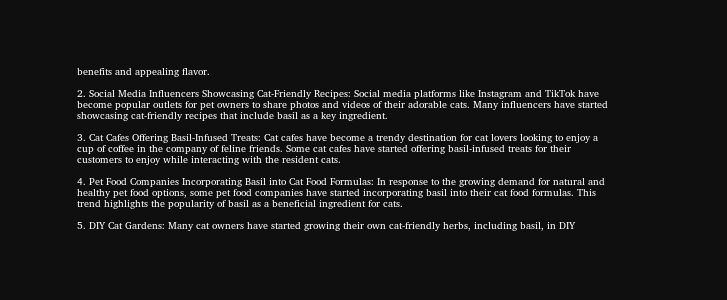benefits and appealing flavor.

2. Social Media Influencers Showcasing Cat-Friendly Recipes: Social media platforms like Instagram and TikTok have become popular outlets for pet owners to share photos and videos of their adorable cats. Many influencers have started showcasing cat-friendly recipes that include basil as a key ingredient.

3. Cat Cafes Offering Basil-Infused Treats: Cat cafes have become a trendy destination for cat lovers looking to enjoy a cup of coffee in the company of feline friends. Some cat cafes have started offering basil-infused treats for their customers to enjoy while interacting with the resident cats.

4. Pet Food Companies Incorporating Basil into Cat Food Formulas: In response to the growing demand for natural and healthy pet food options, some pet food companies have started incorporating basil into their cat food formulas. This trend highlights the popularity of basil as a beneficial ingredient for cats.

5. DIY Cat Gardens: Many cat owners have started growing their own cat-friendly herbs, including basil, in DIY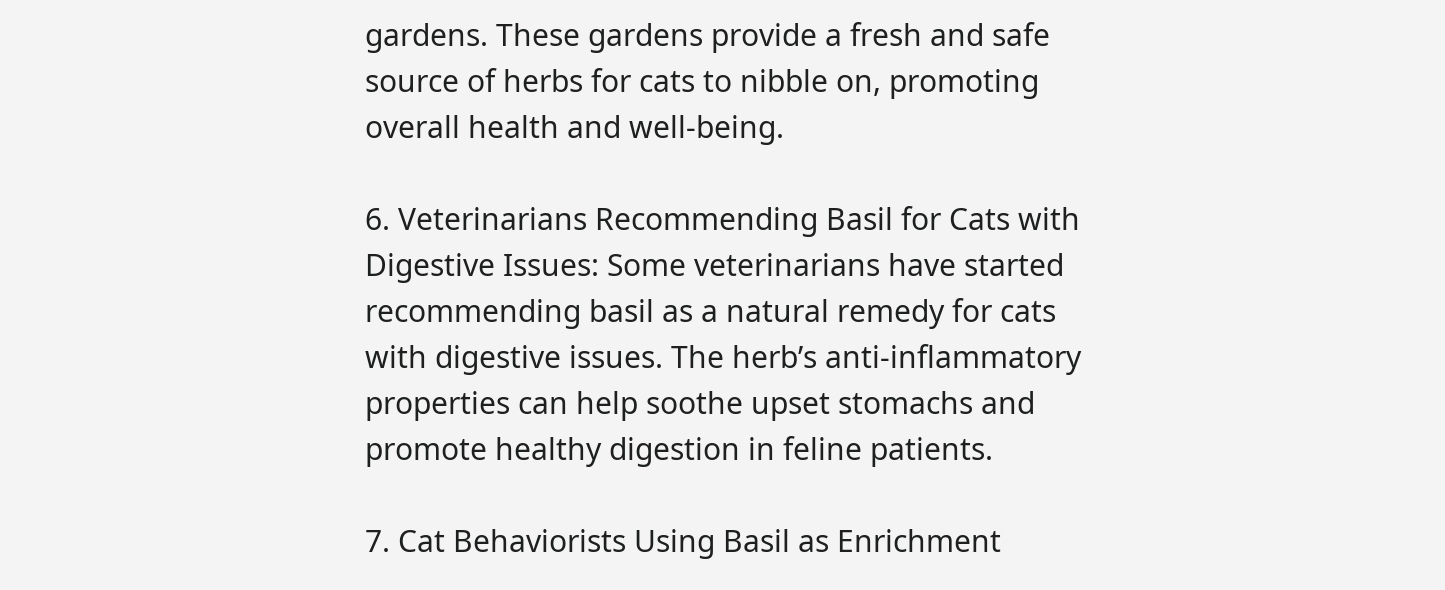gardens. These gardens provide a fresh and safe source of herbs for cats to nibble on, promoting overall health and well-being.

6. Veterinarians Recommending Basil for Cats with Digestive Issues: Some veterinarians have started recommending basil as a natural remedy for cats with digestive issues. The herb’s anti-inflammatory properties can help soothe upset stomachs and promote healthy digestion in feline patients.

7. Cat Behaviorists Using Basil as Enrichment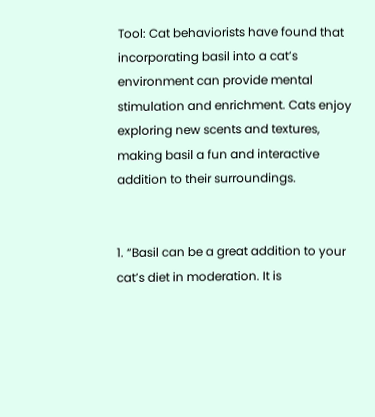Tool: Cat behaviorists have found that incorporating basil into a cat’s environment can provide mental stimulation and enrichment. Cats enjoy exploring new scents and textures, making basil a fun and interactive addition to their surroundings.


1. “Basil can be a great addition to your cat’s diet in moderation. It is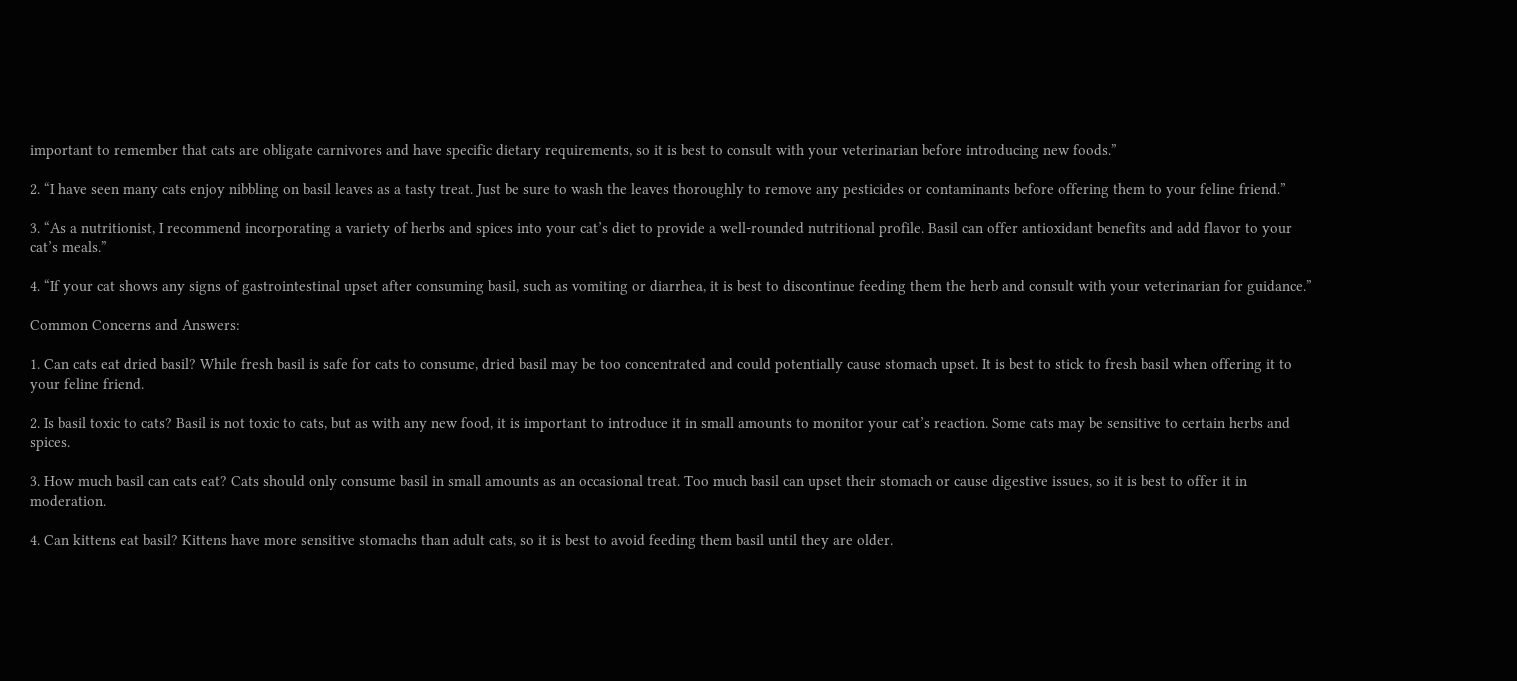important to remember that cats are obligate carnivores and have specific dietary requirements, so it is best to consult with your veterinarian before introducing new foods.”

2. “I have seen many cats enjoy nibbling on basil leaves as a tasty treat. Just be sure to wash the leaves thoroughly to remove any pesticides or contaminants before offering them to your feline friend.”

3. “As a nutritionist, I recommend incorporating a variety of herbs and spices into your cat’s diet to provide a well-rounded nutritional profile. Basil can offer antioxidant benefits and add flavor to your cat’s meals.”

4. “If your cat shows any signs of gastrointestinal upset after consuming basil, such as vomiting or diarrhea, it is best to discontinue feeding them the herb and consult with your veterinarian for guidance.”

Common Concerns and Answers:

1. Can cats eat dried basil? While fresh basil is safe for cats to consume, dried basil may be too concentrated and could potentially cause stomach upset. It is best to stick to fresh basil when offering it to your feline friend.

2. Is basil toxic to cats? Basil is not toxic to cats, but as with any new food, it is important to introduce it in small amounts to monitor your cat’s reaction. Some cats may be sensitive to certain herbs and spices.

3. How much basil can cats eat? Cats should only consume basil in small amounts as an occasional treat. Too much basil can upset their stomach or cause digestive issues, so it is best to offer it in moderation.

4. Can kittens eat basil? Kittens have more sensitive stomachs than adult cats, so it is best to avoid feeding them basil until they are older.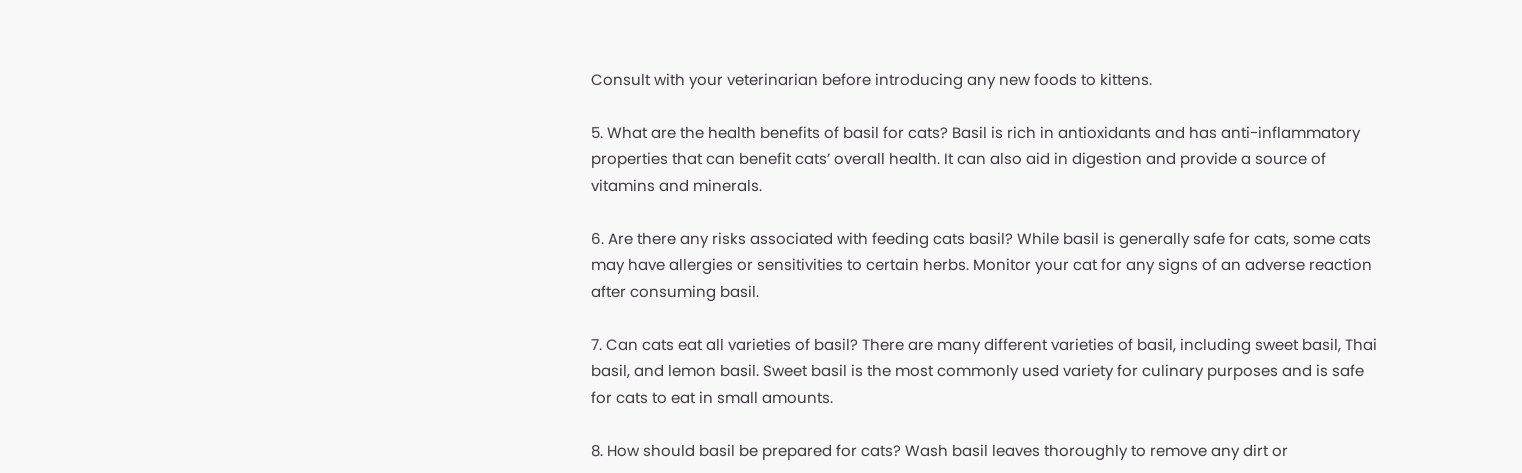Consult with your veterinarian before introducing any new foods to kittens.

5. What are the health benefits of basil for cats? Basil is rich in antioxidants and has anti-inflammatory properties that can benefit cats’ overall health. It can also aid in digestion and provide a source of vitamins and minerals.

6. Are there any risks associated with feeding cats basil? While basil is generally safe for cats, some cats may have allergies or sensitivities to certain herbs. Monitor your cat for any signs of an adverse reaction after consuming basil.

7. Can cats eat all varieties of basil? There are many different varieties of basil, including sweet basil, Thai basil, and lemon basil. Sweet basil is the most commonly used variety for culinary purposes and is safe for cats to eat in small amounts.

8. How should basil be prepared for cats? Wash basil leaves thoroughly to remove any dirt or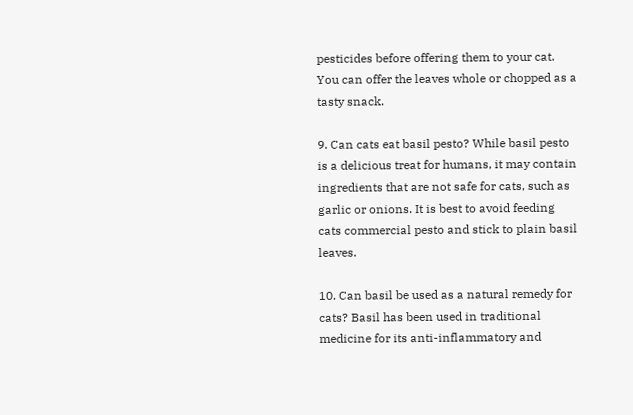pesticides before offering them to your cat. You can offer the leaves whole or chopped as a tasty snack.

9. Can cats eat basil pesto? While basil pesto is a delicious treat for humans, it may contain ingredients that are not safe for cats, such as garlic or onions. It is best to avoid feeding cats commercial pesto and stick to plain basil leaves.

10. Can basil be used as a natural remedy for cats? Basil has been used in traditional medicine for its anti-inflammatory and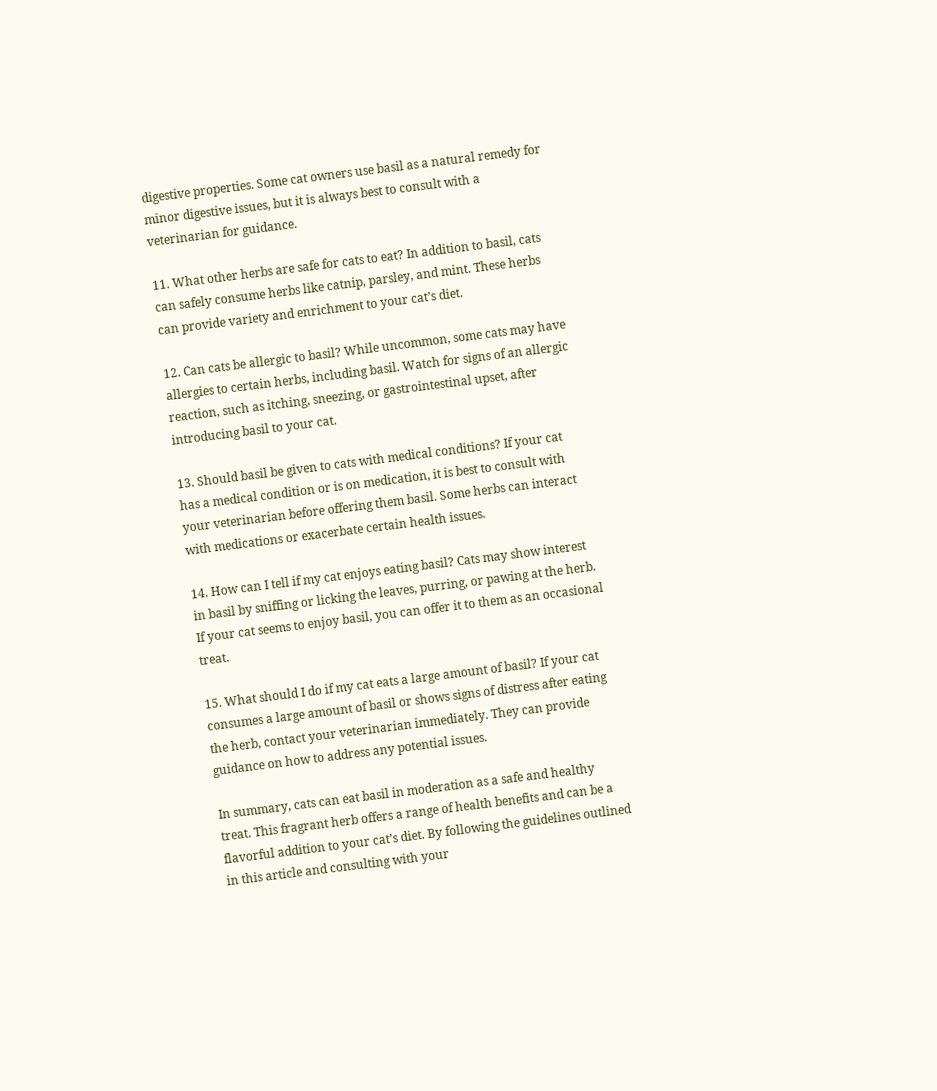digestive properties. Some cat owners use basil as a natural remedy for minor digestive issues, but it is always best to consult with a veterinarian for guidance.

11. What other herbs are safe for cats to eat? In addition to basil, cats can safely consume herbs like catnip, parsley, and mint. These herbs can provide variety and enrichment to your cat’s diet.

12. Can cats be allergic to basil? While uncommon, some cats may have allergies to certain herbs, including basil. Watch for signs of an allergic reaction, such as itching, sneezing, or gastrointestinal upset, after introducing basil to your cat.

13. Should basil be given to cats with medical conditions? If your cat has a medical condition or is on medication, it is best to consult with your veterinarian before offering them basil. Some herbs can interact with medications or exacerbate certain health issues.

14. How can I tell if my cat enjoys eating basil? Cats may show interest in basil by sniffing or licking the leaves, purring, or pawing at the herb. If your cat seems to enjoy basil, you can offer it to them as an occasional treat.

15. What should I do if my cat eats a large amount of basil? If your cat consumes a large amount of basil or shows signs of distress after eating the herb, contact your veterinarian immediately. They can provide guidance on how to address any potential issues.

In summary, cats can eat basil in moderation as a safe and healthy treat. This fragrant herb offers a range of health benefits and can be a flavorful addition to your cat’s diet. By following the guidelines outlined in this article and consulting with your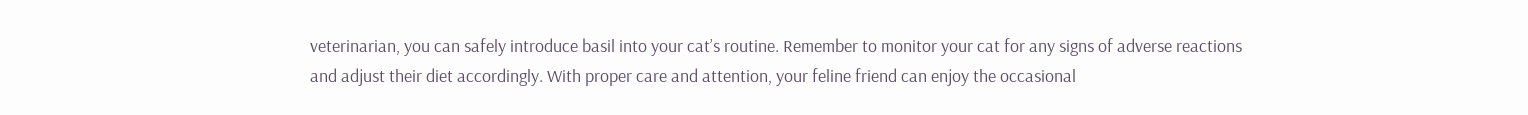veterinarian, you can safely introduce basil into your cat’s routine. Remember to monitor your cat for any signs of adverse reactions and adjust their diet accordingly. With proper care and attention, your feline friend can enjoy the occasional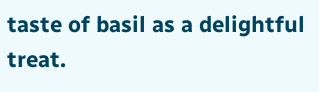taste of basil as a delightful treat.